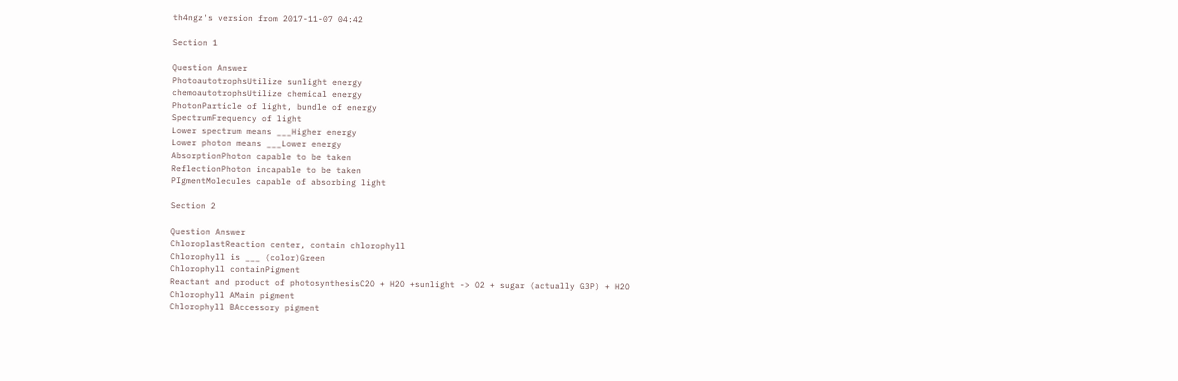th4ngz's version from 2017-11-07 04:42

Section 1

Question Answer
PhotoautotrophsUtilize sunlight energy
chemoautotrophsUtilize chemical energy
PhotonParticle of light, bundle of energy
SpectrumFrequency of light
Lower spectrum means ___Higher energy
Lower photon means ___Lower energy
AbsorptionPhoton capable to be taken
ReflectionPhoton incapable to be taken
PIgmentMolecules capable of absorbing light

Section 2

Question Answer
ChloroplastReaction center, contain chlorophyll
Chlorophyll is ___ (color)Green
Chlorophyll containPigment
Reactant and product of photosynthesisC2O + H2O +sunlight -> O2 + sugar (actually G3P) + H2O
Chlorophyll AMain pigment
Chlorophyll BAccessory pigment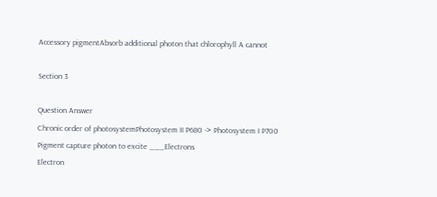Accessory pigmentAbsorb additional photon that chlorophyll A cannot

Section 3

Question Answer
Chronic order of photosystemPhotosystem II P680 -> Photosystem I P700
Pigment capture photon to excite ___Electrons
Electron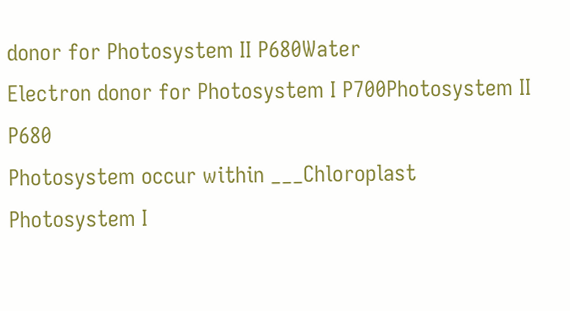donor for Photosystem II P680Water
Electron donor for Photosystem I P700Photosystem II P680
Photosystem occur within ___Chloroplast
Photosystem I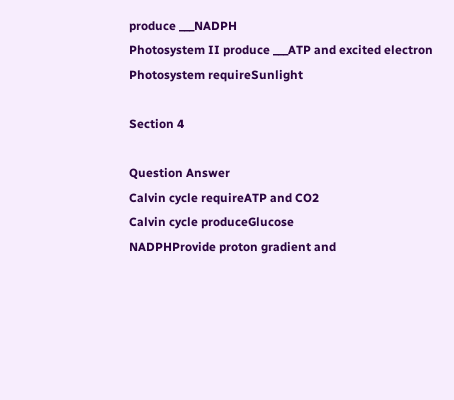produce ___NADPH
Photosystem II produce ___ATP and excited electron
Photosystem requireSunlight

Section 4

Question Answer
Calvin cycle requireATP and CO2
Calvin cycle produceGlucose
NADPHProvide proton gradient and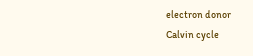electron donor
Calvin cycle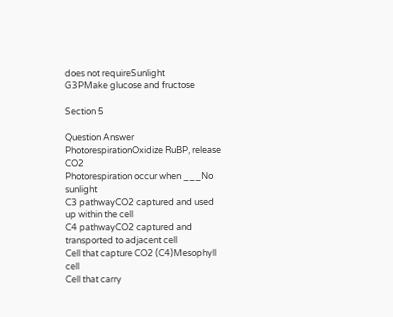does not requireSunlight
G3PMake glucose and fructose

Section 5

Question Answer
PhotorespirationOxidize RuBP, release CO2
Photorespiration occur when ___No sunlight
C3 pathwayCO2 captured and used up within the cell
C4 pathwayCO2 captured and transported to adjacent cell
Cell that capture CO2 (C4)Mesophyll cell
Cell that carry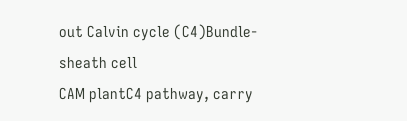out Calvin cycle (C4)Bundle-sheath cell
CAM plantC4 pathway, carry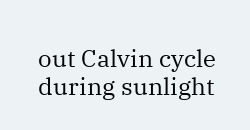out Calvin cycle during sunlight